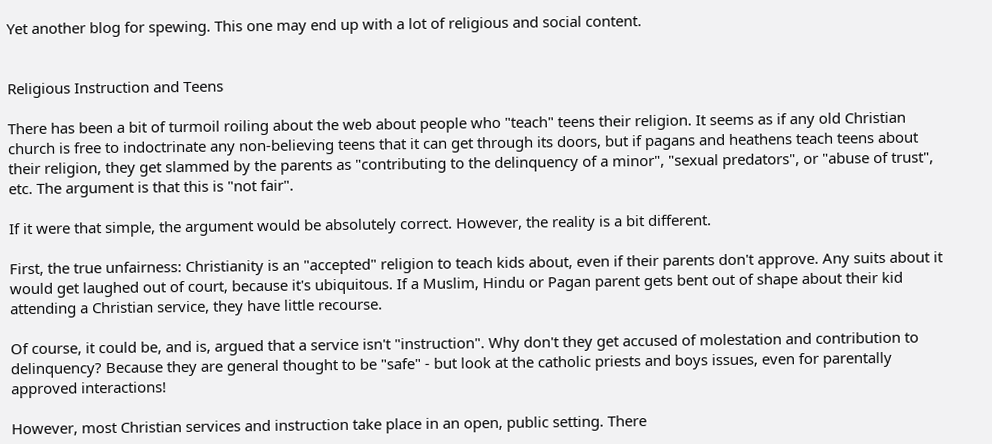Yet another blog for spewing. This one may end up with a lot of religious and social content.


Religious Instruction and Teens

There has been a bit of turmoil roiling about the web about people who "teach" teens their religion. It seems as if any old Christian church is free to indoctrinate any non-believing teens that it can get through its doors, but if pagans and heathens teach teens about their religion, they get slammed by the parents as "contributing to the delinquency of a minor", "sexual predators", or "abuse of trust", etc. The argument is that this is "not fair".

If it were that simple, the argument would be absolutely correct. However, the reality is a bit different.

First, the true unfairness: Christianity is an "accepted" religion to teach kids about, even if their parents don't approve. Any suits about it would get laughed out of court, because it's ubiquitous. If a Muslim, Hindu or Pagan parent gets bent out of shape about their kid attending a Christian service, they have little recourse.

Of course, it could be, and is, argued that a service isn't "instruction". Why don't they get accused of molestation and contribution to delinquency? Because they are general thought to be "safe" - but look at the catholic priests and boys issues, even for parentally approved interactions!

However, most Christian services and instruction take place in an open, public setting. There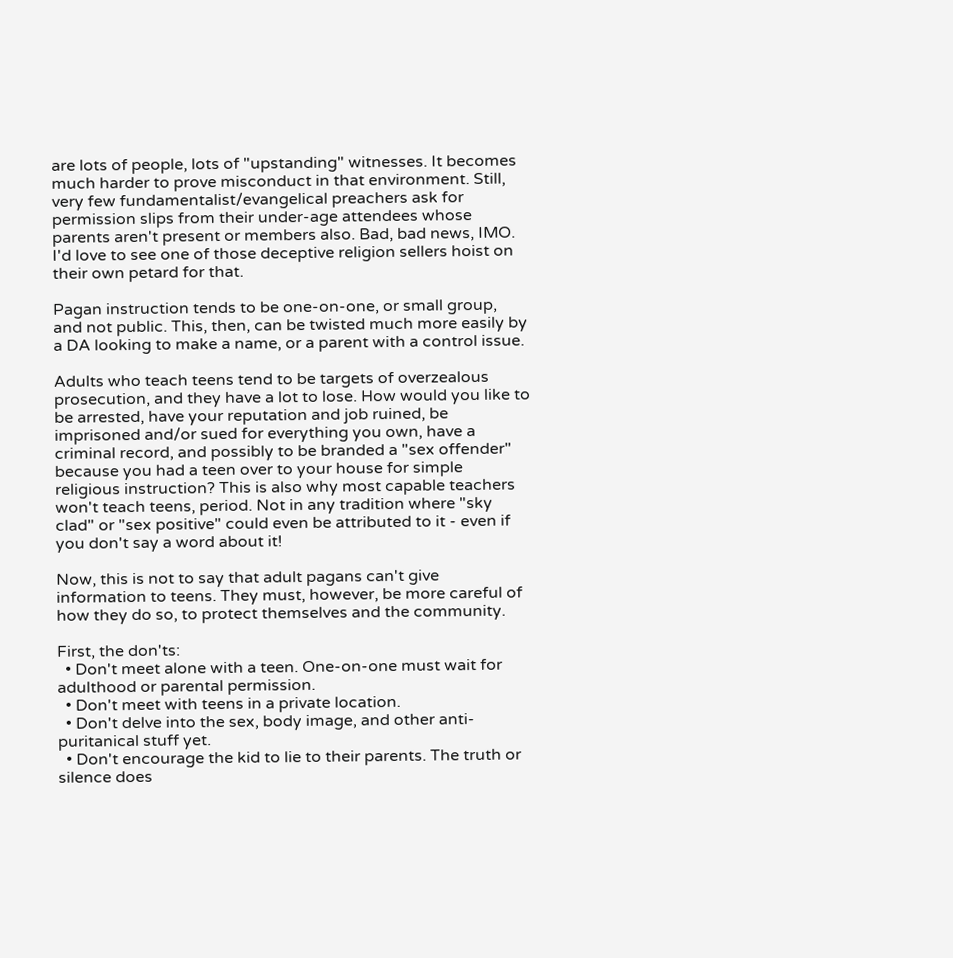are lots of people, lots of "upstanding" witnesses. It becomes much harder to prove misconduct in that environment. Still, very few fundamentalist/evangelical preachers ask for permission slips from their under-age attendees whose parents aren't present or members also. Bad, bad news, IMO. I'd love to see one of those deceptive religion sellers hoist on their own petard for that.

Pagan instruction tends to be one-on-one, or small group, and not public. This, then, can be twisted much more easily by a DA looking to make a name, or a parent with a control issue.

Adults who teach teens tend to be targets of overzealous prosecution, and they have a lot to lose. How would you like to be arrested, have your reputation and job ruined, be imprisoned and/or sued for everything you own, have a criminal record, and possibly to be branded a "sex offender" because you had a teen over to your house for simple religious instruction? This is also why most capable teachers won't teach teens, period. Not in any tradition where "sky clad" or "sex positive" could even be attributed to it - even if you don't say a word about it!

Now, this is not to say that adult pagans can't give information to teens. They must, however, be more careful of how they do so, to protect themselves and the community.

First, the don'ts:
  • Don't meet alone with a teen. One-on-one must wait for adulthood or parental permission.
  • Don't meet with teens in a private location.
  • Don't delve into the sex, body image, and other anti-puritanical stuff yet.
  • Don't encourage the kid to lie to their parents. The truth or silence does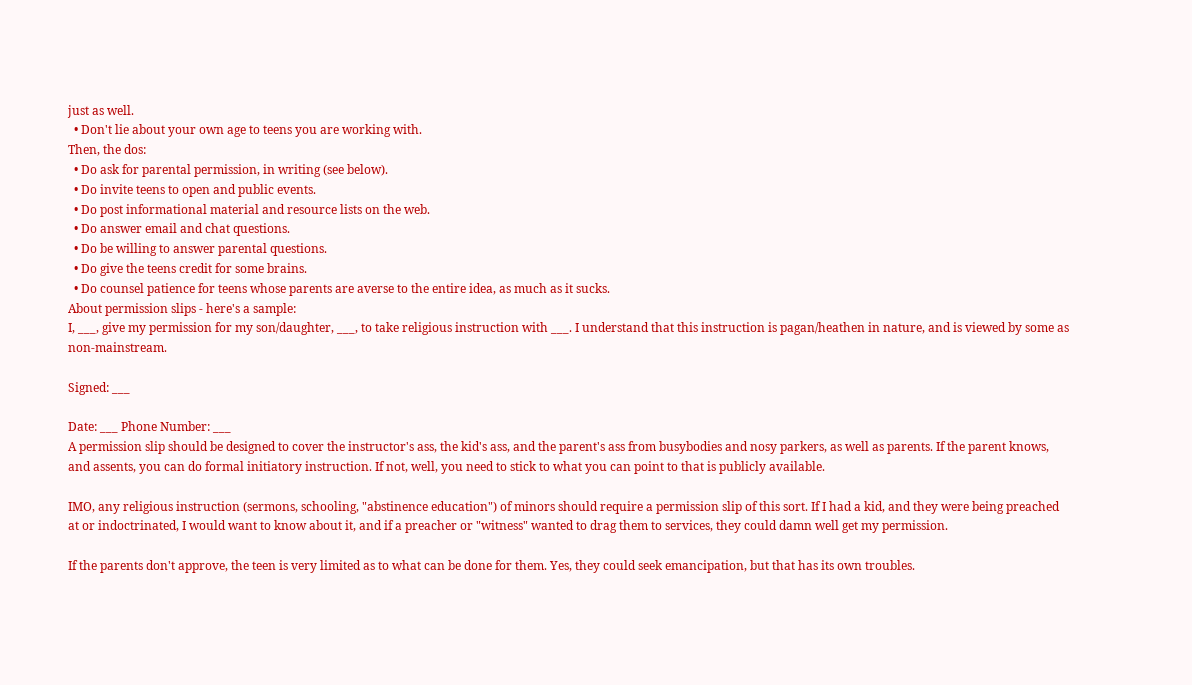just as well.
  • Don't lie about your own age to teens you are working with.
Then, the dos:
  • Do ask for parental permission, in writing (see below).
  • Do invite teens to open and public events.
  • Do post informational material and resource lists on the web.
  • Do answer email and chat questions.
  • Do be willing to answer parental questions.
  • Do give the teens credit for some brains.
  • Do counsel patience for teens whose parents are averse to the entire idea, as much as it sucks.
About permission slips - here's a sample:
I, ___, give my permission for my son/daughter, ___, to take religious instruction with ___. I understand that this instruction is pagan/heathen in nature, and is viewed by some as non-mainstream.

Signed: ___

Date: ___ Phone Number: ___
A permission slip should be designed to cover the instructor's ass, the kid's ass, and the parent's ass from busybodies and nosy parkers, as well as parents. If the parent knows, and assents, you can do formal initiatory instruction. If not, well, you need to stick to what you can point to that is publicly available.

IMO, any religious instruction (sermons, schooling, "abstinence education") of minors should require a permission slip of this sort. If I had a kid, and they were being preached at or indoctrinated, I would want to know about it, and if a preacher or "witness" wanted to drag them to services, they could damn well get my permission.

If the parents don't approve, the teen is very limited as to what can be done for them. Yes, they could seek emancipation, but that has its own troubles.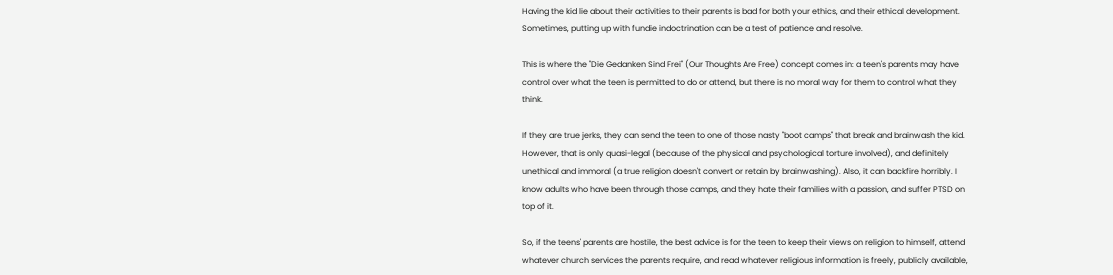Having the kid lie about their activities to their parents is bad for both your ethics, and their ethical development. Sometimes, putting up with fundie indoctrination can be a test of patience and resolve.

This is where the "Die Gedanken Sind Frei" (Our Thoughts Are Free) concept comes in: a teen's parents may have control over what the teen is permitted to do or attend, but there is no moral way for them to control what they think.

If they are true jerks, they can send the teen to one of those nasty "boot camps" that break and brainwash the kid. However, that is only quasi-legal (because of the physical and psychological torture involved), and definitely unethical and immoral (a true religion doesn't convert or retain by brainwashing). Also, it can backfire horribly. I know adults who have been through those camps, and they hate their families with a passion, and suffer PTSD on top of it.

So, if the teens' parents are hostile, the best advice is for the teen to keep their views on religion to himself, attend whatever church services the parents require, and read whatever religious information is freely, publicly available,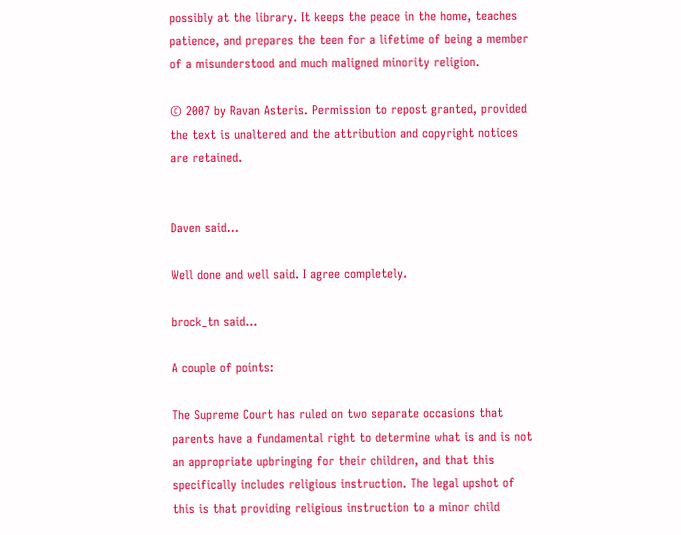possibly at the library. It keeps the peace in the home, teaches patience, and prepares the teen for a lifetime of being a member of a misunderstood and much maligned minority religion.

© 2007 by Ravan Asteris. Permission to repost granted, provided the text is unaltered and the attribution and copyright notices are retained.


Daven said...

Well done and well said. I agree completely.

brock_tn said...

A couple of points:

The Supreme Court has ruled on two separate occasions that parents have a fundamental right to determine what is and is not an appropriate upbringing for their children, and that this specifically includes religious instruction. The legal upshot of this is that providing religious instruction to a minor child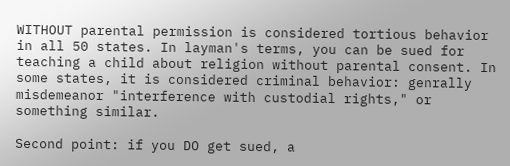WITHOUT parental permission is considered tortious behavior in all 50 states. In layman's terms, you can be sued for teaching a child about religion without parental consent. In some states, it is considered criminal behavior: genrally misdemeanor "interference with custodial rights," or something similar.

Second point: if you DO get sued, a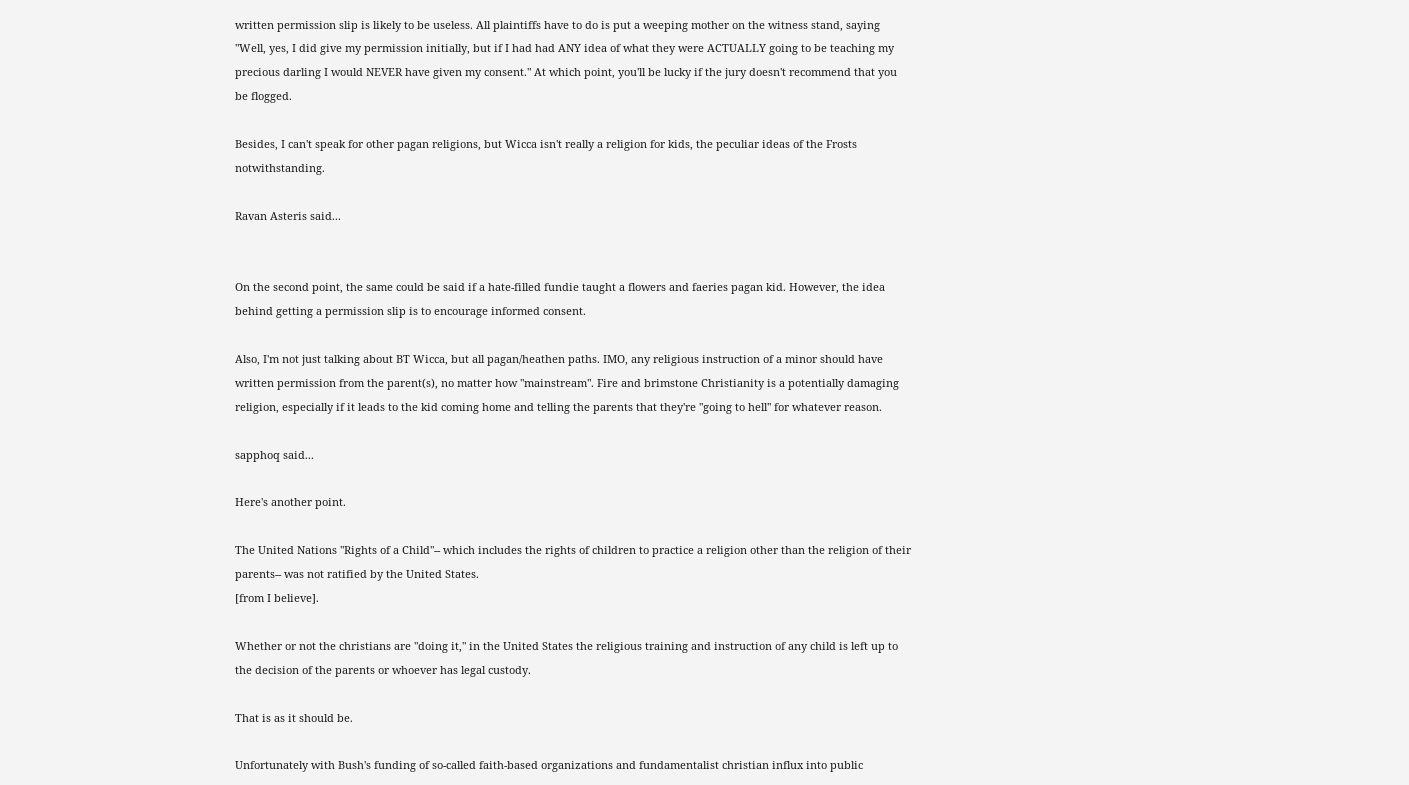written permission slip is likely to be useless. All plaintiffs have to do is put a weeping mother on the witness stand, saying "Well, yes, I did give my permission initially, but if I had had ANY idea of what they were ACTUALLY going to be teaching my precious darling I would NEVER have given my consent." At which point, you'll be lucky if the jury doesn't recommend that you be flogged.

Besides, I can't speak for other pagan religions, but Wicca isn't really a religion for kids, the peculiar ideas of the Frosts notwithstanding.

Ravan Asteris said...


On the second point, the same could be said if a hate-filled fundie taught a flowers and faeries pagan kid. However, the idea behind getting a permission slip is to encourage informed consent.

Also, I'm not just talking about BT Wicca, but all pagan/heathen paths. IMO, any religious instruction of a minor should have written permission from the parent(s), no matter how "mainstream". Fire and brimstone Christianity is a potentially damaging religion, especially if it leads to the kid coming home and telling the parents that they're "going to hell" for whatever reason.

sapphoq said...

Here's another point.

The United Nations "Rights of a Child"-- which includes the rights of children to practice a religion other than the religion of their parents-- was not ratified by the United States.
[from I believe].

Whether or not the christians are "doing it," in the United States the religious training and instruction of any child is left up to the decision of the parents or whoever has legal custody.

That is as it should be.

Unfortunately with Bush's funding of so-called faith-based organizations and fundamentalist christian influx into public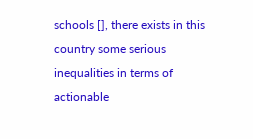schools [], there exists in this country some serious inequalities in terms of actionable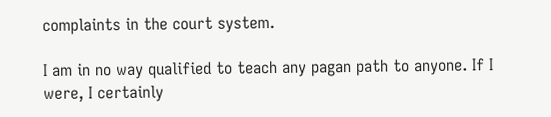complaints in the court system.

I am in no way qualified to teach any pagan path to anyone. If I were, I certainly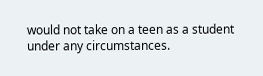would not take on a teen as a student under any circumstances.